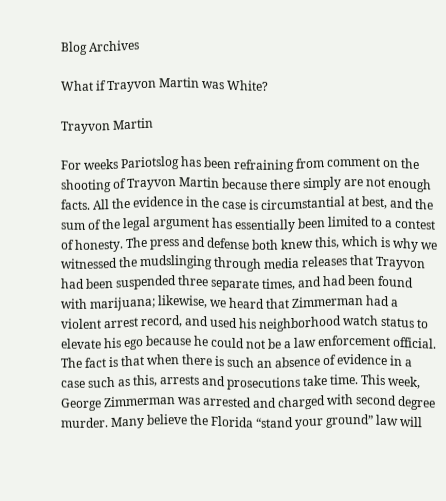Blog Archives

What if Trayvon Martin was White?

Trayvon Martin

For weeks Pariotslog has been refraining from comment on the shooting of Trayvon Martin because there simply are not enough facts. All the evidence in the case is circumstantial at best, and the sum of the legal argument has essentially been limited to a contest of honesty. The press and defense both knew this, which is why we witnessed the mudslinging through media releases that Trayvon had been suspended three separate times, and had been found with marijuana; likewise, we heard that Zimmerman had a violent arrest record, and used his neighborhood watch status to elevate his ego because he could not be a law enforcement official. The fact is that when there is such an absence of evidence in a case such as this, arrests and prosecutions take time. This week, George Zimmerman was arrested and charged with second degree murder. Many believe the Florida “stand your ground” law will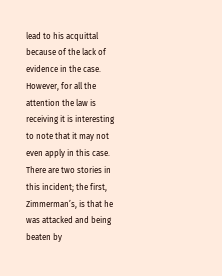lead to his acquittal because of the lack of evidence in the case. However, for all the attention the law is receiving it is interesting to note that it may not even apply in this case. There are two stories in this incident; the first, Zimmerman’s, is that he was attacked and being beaten by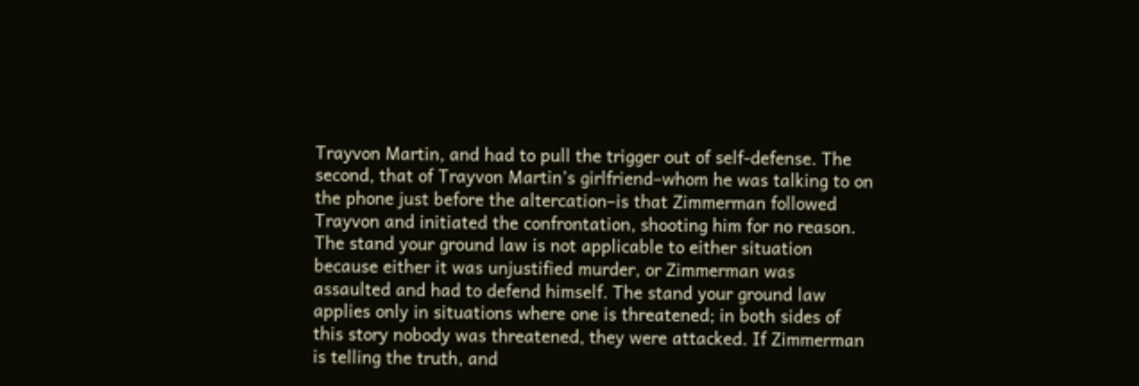Trayvon Martin, and had to pull the trigger out of self-defense. The second, that of Trayvon Martin’s girlfriend–whom he was talking to on the phone just before the altercation–is that Zimmerman followed Trayvon and initiated the confrontation, shooting him for no reason. The stand your ground law is not applicable to either situation because either it was unjustified murder, or Zimmerman was assaulted and had to defend himself. The stand your ground law applies only in situations where one is threatened; in both sides of this story nobody was threatened, they were attacked. If Zimmerman is telling the truth, and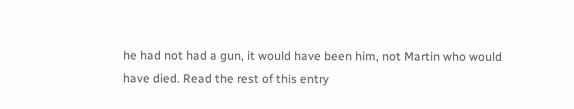he had not had a gun, it would have been him, not Martin who would have died. Read the rest of this entry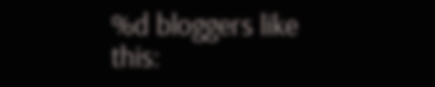%d bloggers like this: